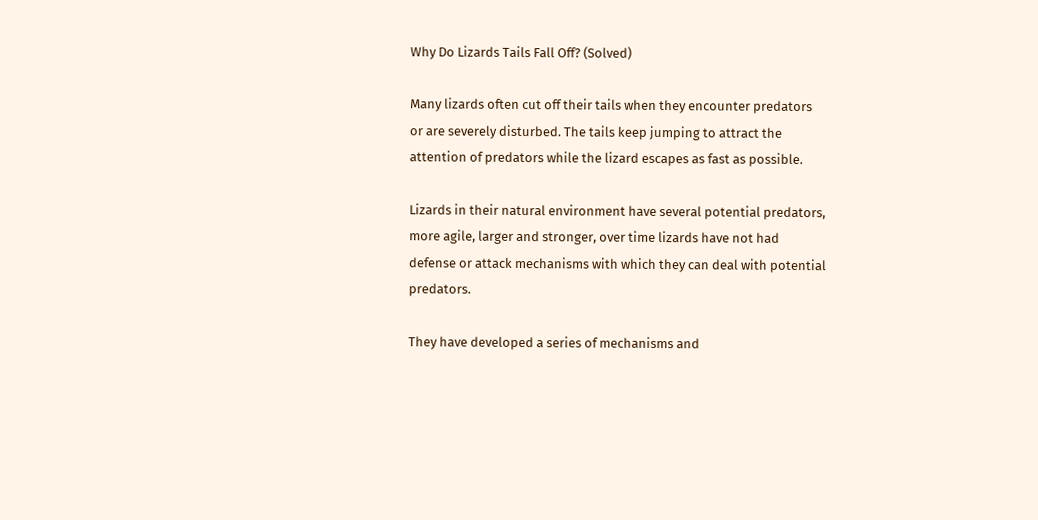Why Do Lizards Tails Fall Off? (Solved)

Many lizards often cut off their tails when they encounter predators or are severely disturbed. The tails keep jumping to attract the attention of predators while the lizard escapes as fast as possible.

Lizards in their natural environment have several potential predators, more agile, larger and stronger, over time lizards have not had defense or attack mechanisms with which they can deal with potential predators.

They have developed a series of mechanisms and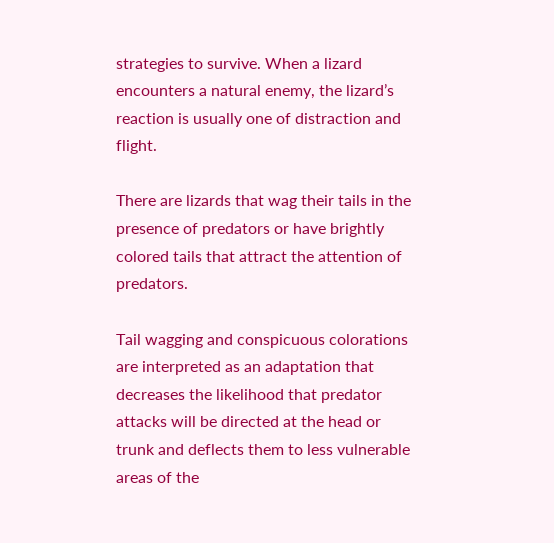strategies to survive. When a lizard encounters a natural enemy, the lizard’s reaction is usually one of distraction and flight.

There are lizards that wag their tails in the presence of predators or have brightly colored tails that attract the attention of predators.

Tail wagging and conspicuous colorations are interpreted as an adaptation that decreases the likelihood that predator attacks will be directed at the head or trunk and deflects them to less vulnerable areas of the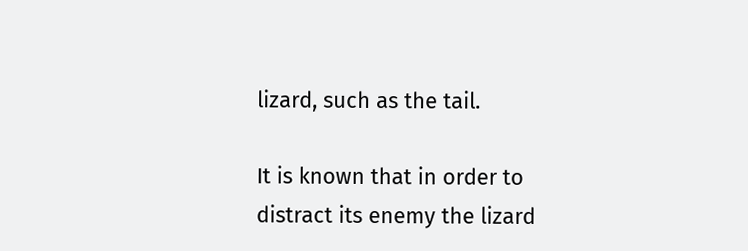lizard, such as the tail.

It is known that in order to distract its enemy the lizard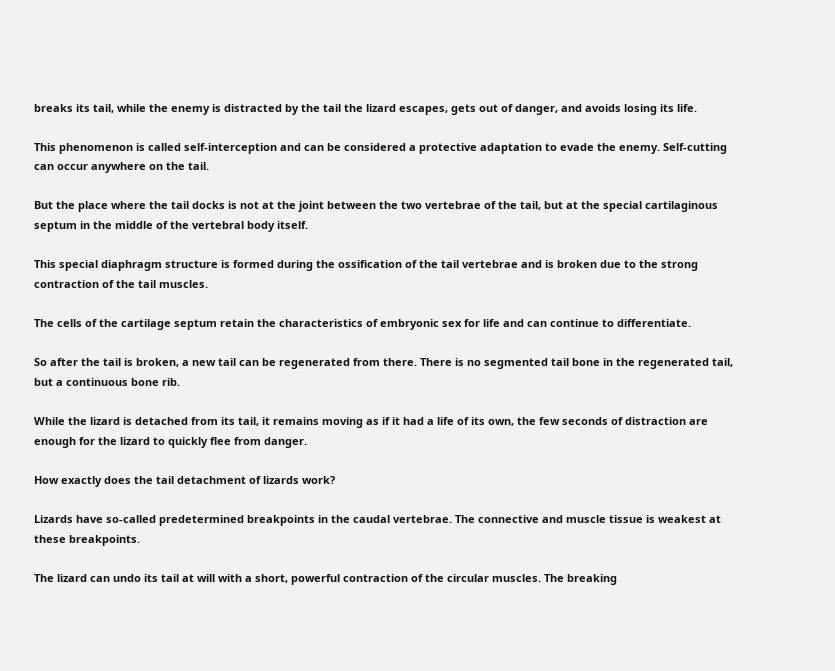breaks its tail, while the enemy is distracted by the tail the lizard escapes, gets out of danger, and avoids losing its life.

This phenomenon is called self-interception and can be considered a protective adaptation to evade the enemy. Self-cutting can occur anywhere on the tail.

But the place where the tail docks is not at the joint between the two vertebrae of the tail, but at the special cartilaginous septum in the middle of the vertebral body itself.

This special diaphragm structure is formed during the ossification of the tail vertebrae and is broken due to the strong contraction of the tail muscles.

The cells of the cartilage septum retain the characteristics of embryonic sex for life and can continue to differentiate.

So after the tail is broken, a new tail can be regenerated from there. There is no segmented tail bone in the regenerated tail, but a continuous bone rib.

While the lizard is detached from its tail, it remains moving as if it had a life of its own, the few seconds of distraction are enough for the lizard to quickly flee from danger.

How exactly does the tail detachment of lizards work?

Lizards have so-called predetermined breakpoints in the caudal vertebrae. The connective and muscle tissue is weakest at these breakpoints.

The lizard can undo its tail at will with a short, powerful contraction of the circular muscles. The breaking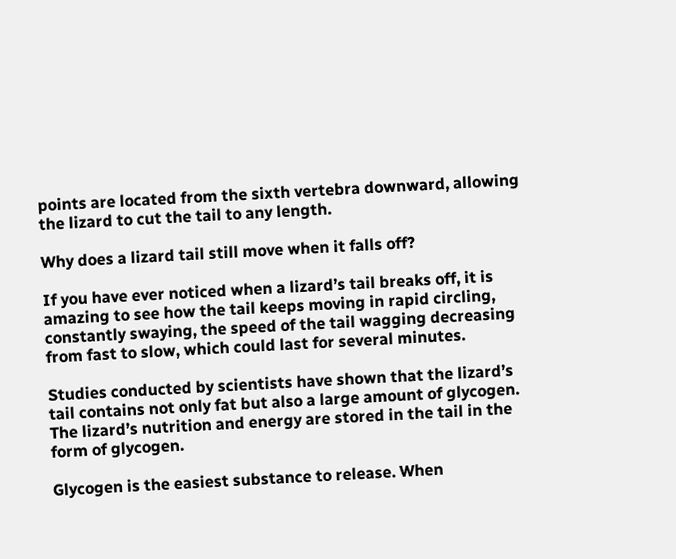points are located from the sixth vertebra downward, allowing the lizard to cut the tail to any length.

Why does a lizard tail still move when it falls off?

If you have ever noticed when a lizard’s tail breaks off, it is amazing to see how the tail keeps moving in rapid circling, constantly swaying, the speed of the tail wagging decreasing from fast to slow, which could last for several minutes.

Studies conducted by scientists have shown that the lizard’s tail contains not only fat but also a large amount of glycogen. The lizard’s nutrition and energy are stored in the tail in the form of glycogen.

Glycogen is the easiest substance to release. When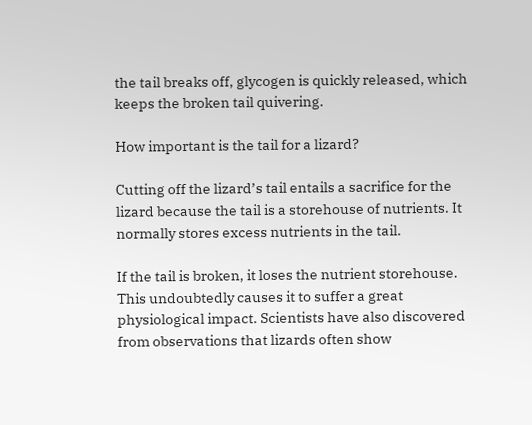the tail breaks off, glycogen is quickly released, which keeps the broken tail quivering.

How important is the tail for a lizard?

Cutting off the lizard’s tail entails a sacrifice for the lizard because the tail is a storehouse of nutrients. It normally stores excess nutrients in the tail.

If the tail is broken, it loses the nutrient storehouse. This undoubtedly causes it to suffer a great physiological impact. Scientists have also discovered from observations that lizards often show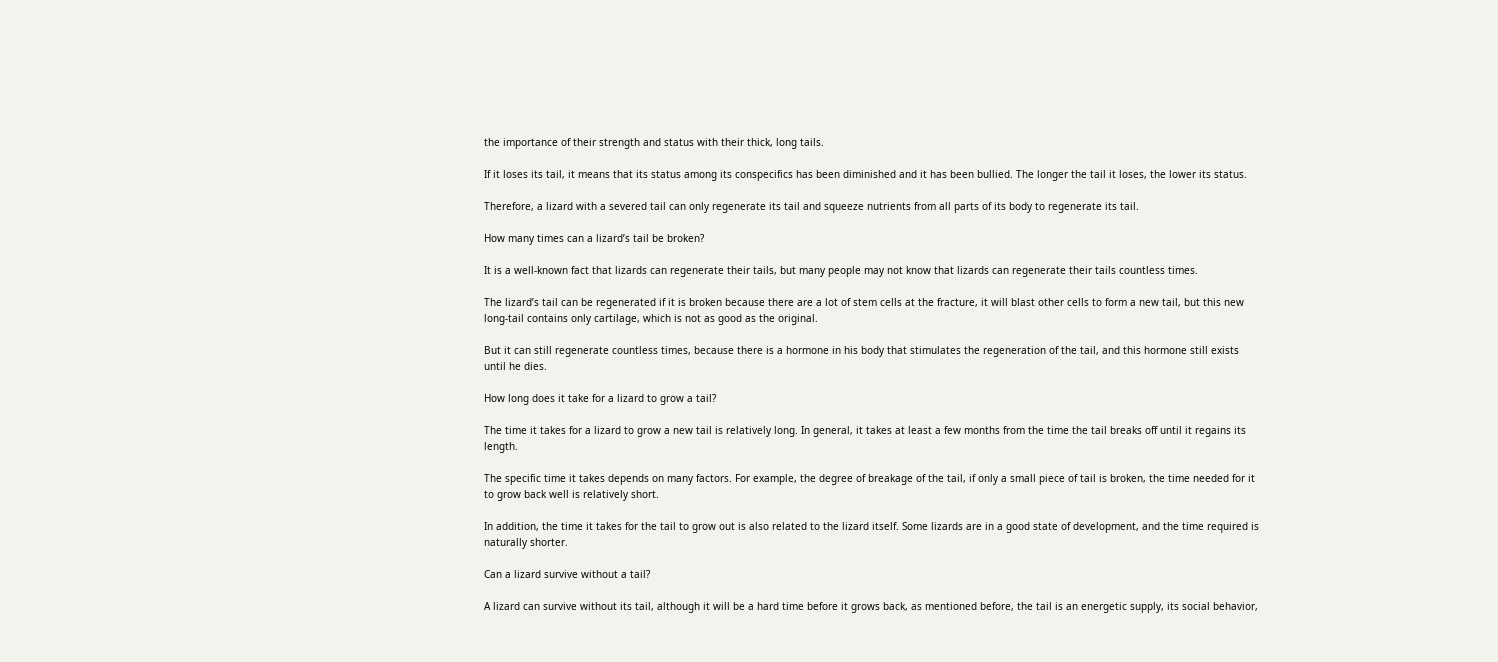the importance of their strength and status with their thick, long tails.

If it loses its tail, it means that its status among its conspecifics has been diminished and it has been bullied. The longer the tail it loses, the lower its status.

Therefore, a lizard with a severed tail can only regenerate its tail and squeeze nutrients from all parts of its body to regenerate its tail.

How many times can a lizard’s tail be broken?

It is a well-known fact that lizards can regenerate their tails, but many people may not know that lizards can regenerate their tails countless times.

The lizard’s tail can be regenerated if it is broken because there are a lot of stem cells at the fracture, it will blast other cells to form a new tail, but this new long-tail contains only cartilage, which is not as good as the original.

But it can still regenerate countless times, because there is a hormone in his body that stimulates the regeneration of the tail, and this hormone still exists until he dies.

How long does it take for a lizard to grow a tail?

The time it takes for a lizard to grow a new tail is relatively long. In general, it takes at least a few months from the time the tail breaks off until it regains its length.

The specific time it takes depends on many factors. For example, the degree of breakage of the tail, if only a small piece of tail is broken, the time needed for it to grow back well is relatively short.

In addition, the time it takes for the tail to grow out is also related to the lizard itself. Some lizards are in a good state of development, and the time required is naturally shorter.

Can a lizard survive without a tail?

A lizard can survive without its tail, although it will be a hard time before it grows back, as mentioned before, the tail is an energetic supply, its social behavior,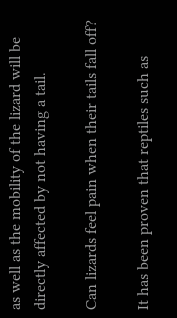as well as the mobility of the lizard will be directly affected by not having a tail.

Can lizards feel pain when their tails fall off?

It has been proven that reptiles such as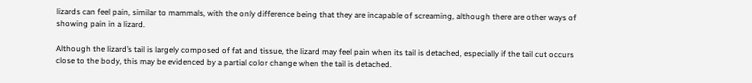lizards can feel pain, similar to mammals, with the only difference being that they are incapable of screaming, although there are other ways of showing pain in a lizard.

Although the lizard’s tail is largely composed of fat and tissue, the lizard may feel pain when its tail is detached, especially if the tail cut occurs close to the body, this may be evidenced by a partial color change when the tail is detached.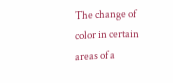The change of color in certain areas of a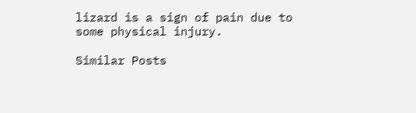lizard is a sign of pain due to some physical injury.

Similar Posts